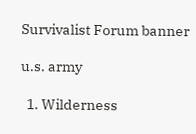Survivalist Forum banner

u.s. army

  1. Wilderness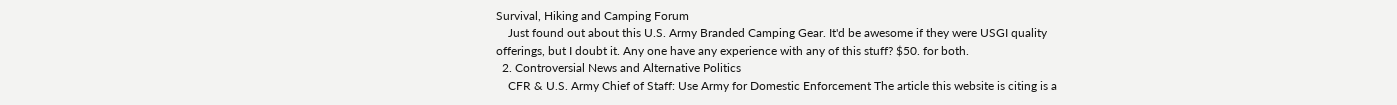Survival, Hiking and Camping Forum
    Just found out about this U.S. Army Branded Camping Gear. It'd be awesome if they were USGI quality offerings, but I doubt it. Any one have any experience with any of this stuff? $50. for both.
  2. Controversial News and Alternative Politics
    CFR & U.S. Army Chief of Staff: Use Army for Domestic Enforcement The article this website is citing is a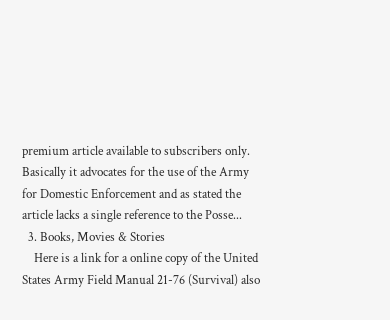premium article available to subscribers only. Basically it advocates for the use of the Army for Domestic Enforcement and as stated the article lacks a single reference to the Posse...
  3. Books, Movies & Stories
    Here is a link for a online copy of the United States Army Field Manual 21-76 (Survival) also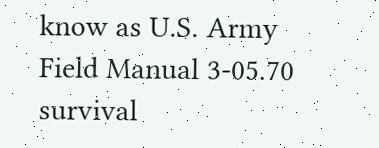know as U.S. Army Field Manual 3-05.70 survival